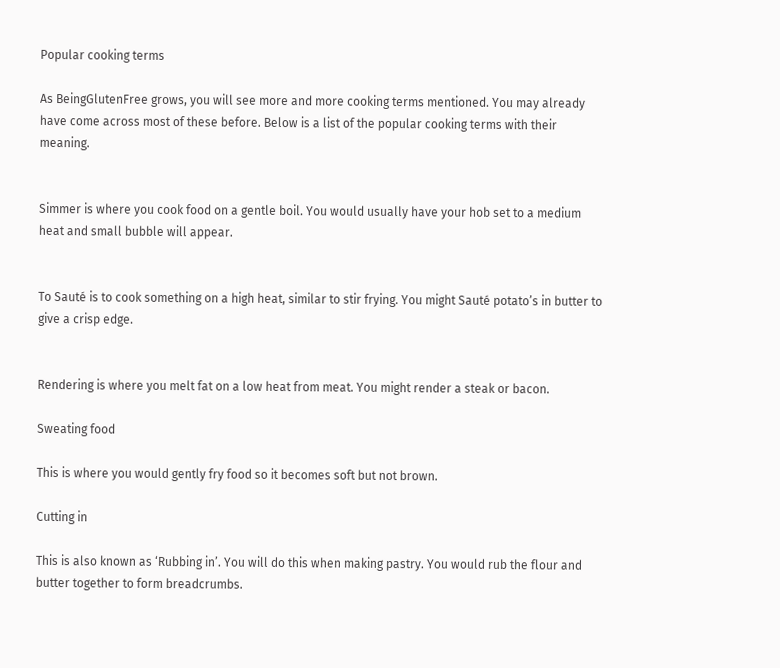Popular cooking terms

As BeingGlutenFree grows, you will see more and more cooking terms mentioned. You may already have come across most of these before. Below is a list of the popular cooking terms with their meaning.


Simmer is where you cook food on a gentle boil. You would usually have your hob set to a medium heat and small bubble will appear.


To Sauté is to cook something on a high heat, similar to stir frying. You might Sauté potato’s in butter to give a crisp edge.


Rendering is where you melt fat on a low heat from meat. You might render a steak or bacon.

Sweating food

This is where you would gently fry food so it becomes soft but not brown.

Cutting in

This is also known as ‘Rubbing in’. You will do this when making pastry. You would rub the flour and butter together to form breadcrumbs.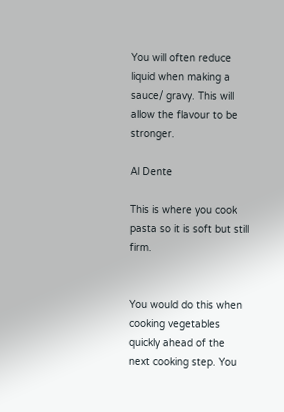You will often reduce liquid when making a sauce/ gravy. This will allow the flavour to be stronger.

Al Dente

This is where you cook pasta so it is soft but still firm.


You would do this when cooking vegetables quickly ahead of the next cooking step. You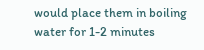would place them in boiling water for 1-2 minutes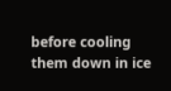before cooling them down in ice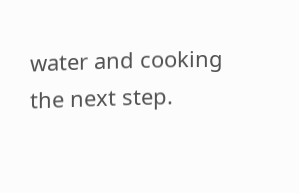water and cooking the next step.